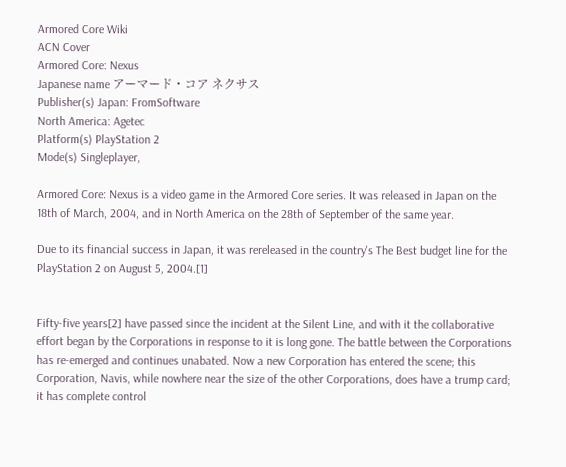Armored Core Wiki
ACN Cover
Armored Core: Nexus
Japanese name アーマード・コア ネクサス
Publisher(s) Japan: FromSoftware
North America: Agetec
Platform(s) PlayStation 2
Mode(s) Singleplayer,

Armored Core: Nexus is a video game in the Armored Core series. It was released in Japan on the 18th of March, 2004, and in North America on the 28th of September of the same year.

Due to its financial success in Japan, it was rereleased in the country's The Best budget line for the PlayStation 2 on August 5, 2004.[1]


Fifty-five years[2] have passed since the incident at the Silent Line, and with it the collaborative effort began by the Corporations in response to it is long gone. The battle between the Corporations has re-emerged and continues unabated. Now a new Corporation has entered the scene; this Corporation, Navis, while nowhere near the size of the other Corporations, does have a trump card; it has complete control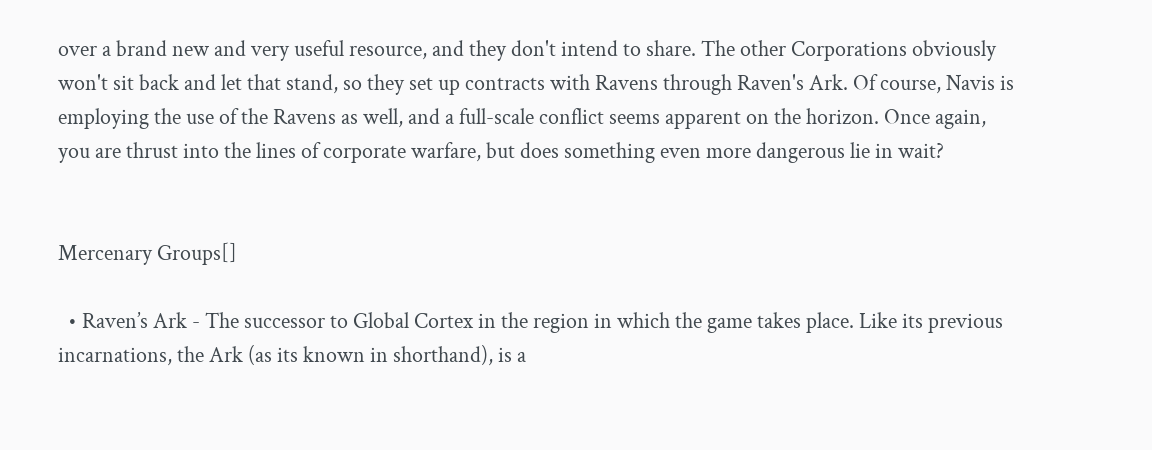over a brand new and very useful resource, and they don't intend to share. The other Corporations obviously won't sit back and let that stand, so they set up contracts with Ravens through Raven's Ark. Of course, Navis is employing the use of the Ravens as well, and a full-scale conflict seems apparent on the horizon. Once again, you are thrust into the lines of corporate warfare, but does something even more dangerous lie in wait?


Mercenary Groups[]

  • Raven’s Ark - The successor to Global Cortex in the region in which the game takes place. Like its previous incarnations, the Ark (as its known in shorthand), is a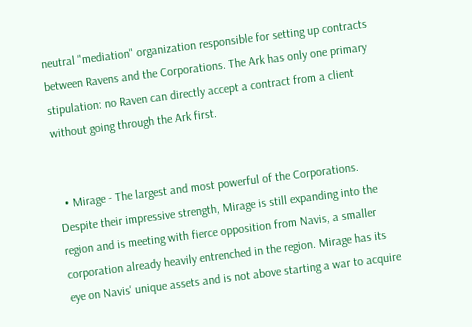neutral "mediation" organization responsible for setting up contracts between Ravens and the Corporations. The Ark has only one primary stipulation: no Raven can directly accept a contract from a client without going through the Ark first.


  • Mirage - The largest and most powerful of the Corporations. Despite their impressive strength, Mirage is still expanding into the region and is meeting with fierce opposition from Navis, a smaller corporation already heavily entrenched in the region. Mirage has its eye on Navis' unique assets and is not above starting a war to acquire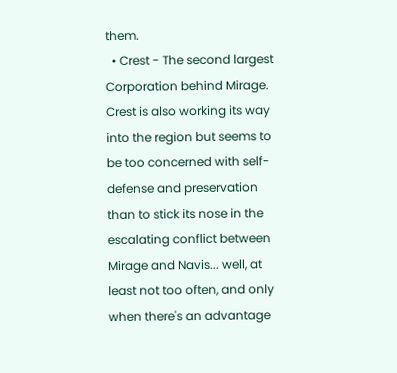them.
  • Crest - The second largest Corporation behind Mirage. Crest is also working its way into the region but seems to be too concerned with self-defense and preservation than to stick its nose in the escalating conflict between Mirage and Navis... well, at least not too often, and only when there's an advantage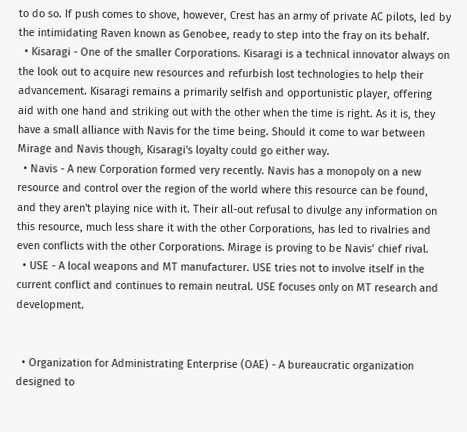to do so. If push comes to shove, however, Crest has an army of private AC pilots, led by the intimidating Raven known as Genobee, ready to step into the fray on its behalf.
  • Kisaragi - One of the smaller Corporations. Kisaragi is a technical innovator always on the look out to acquire new resources and refurbish lost technologies to help their advancement. Kisaragi remains a primarily selfish and opportunistic player, offering aid with one hand and striking out with the other when the time is right. As it is, they have a small alliance with Navis for the time being. Should it come to war between Mirage and Navis though, Kisaragi's loyalty could go either way.
  • Navis - A new Corporation formed very recently. Navis has a monopoly on a new resource and control over the region of the world where this resource can be found, and they aren't playing nice with it. Their all-out refusal to divulge any information on this resource, much less share it with the other Corporations, has led to rivalries and even conflicts with the other Corporations. Mirage is proving to be Navis’ chief rival.
  • USE - A local weapons and MT manufacturer. USE tries not to involve itself in the current conflict and continues to remain neutral. USE focuses only on MT research and development.


  • Organization for Administrating Enterprise (OAE) - A bureaucratic organization designed to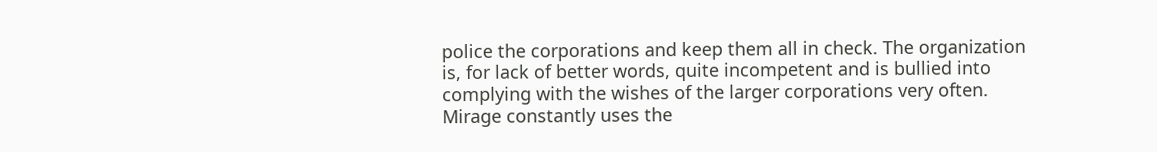police the corporations and keep them all in check. The organization is, for lack of better words, quite incompetent and is bullied into complying with the wishes of the larger corporations very often. Mirage constantly uses the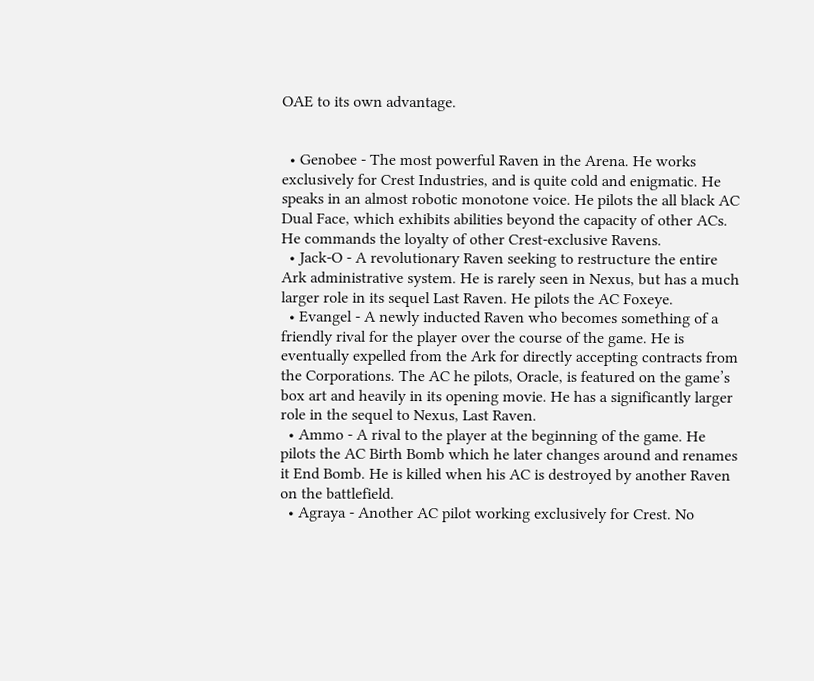OAE to its own advantage.


  • Genobee - The most powerful Raven in the Arena. He works exclusively for Crest Industries, and is quite cold and enigmatic. He speaks in an almost robotic monotone voice. He pilots the all black AC Dual Face, which exhibits abilities beyond the capacity of other ACs. He commands the loyalty of other Crest-exclusive Ravens.
  • Jack-O - A revolutionary Raven seeking to restructure the entire Ark administrative system. He is rarely seen in Nexus, but has a much larger role in its sequel Last Raven. He pilots the AC Foxeye.
  • Evangel - A newly inducted Raven who becomes something of a friendly rival for the player over the course of the game. He is eventually expelled from the Ark for directly accepting contracts from the Corporations. The AC he pilots, Oracle, is featured on the game’s box art and heavily in its opening movie. He has a significantly larger role in the sequel to Nexus, Last Raven.
  • Ammo - A rival to the player at the beginning of the game. He pilots the AC Birth Bomb which he later changes around and renames it End Bomb. He is killed when his AC is destroyed by another Raven on the battlefield.
  • Agraya - Another AC pilot working exclusively for Crest. No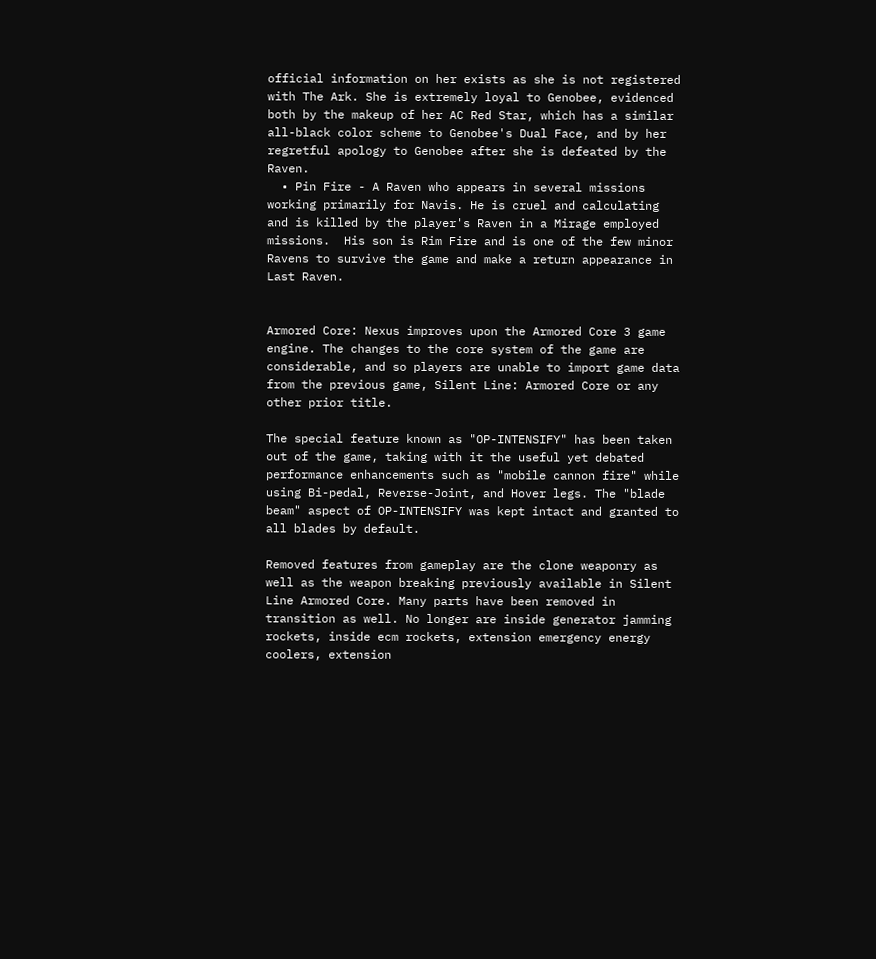official information on her exists as she is not registered with The Ark. She is extremely loyal to Genobee, evidenced both by the makeup of her AC Red Star, which has a similar all-black color scheme to Genobee's Dual Face, and by her regretful apology to Genobee after she is defeated by the Raven.
  • Pin Fire - A Raven who appears in several missions working primarily for Navis. He is cruel and calculating and is killed by the player's Raven in a Mirage employed missions.  His son is Rim Fire and is one of the few minor Ravens to survive the game and make a return appearance in Last Raven.


Armored Core: Nexus improves upon the Armored Core 3 game engine. The changes to the core system of the game are considerable, and so players are unable to import game data from the previous game, Silent Line: Armored Core or any other prior title.

The special feature known as "OP-INTENSIFY" has been taken out of the game, taking with it the useful yet debated performance enhancements such as "mobile cannon fire" while using Bi-pedal, Reverse-Joint, and Hover legs. The "blade beam" aspect of OP-INTENSIFY was kept intact and granted to all blades by default.

Removed features from gameplay are the clone weaponry as well as the weapon breaking previously available in Silent Line Armored Core. Many parts have been removed in transition as well. No longer are inside generator jamming rockets, inside ecm rockets, extension emergency energy coolers, extension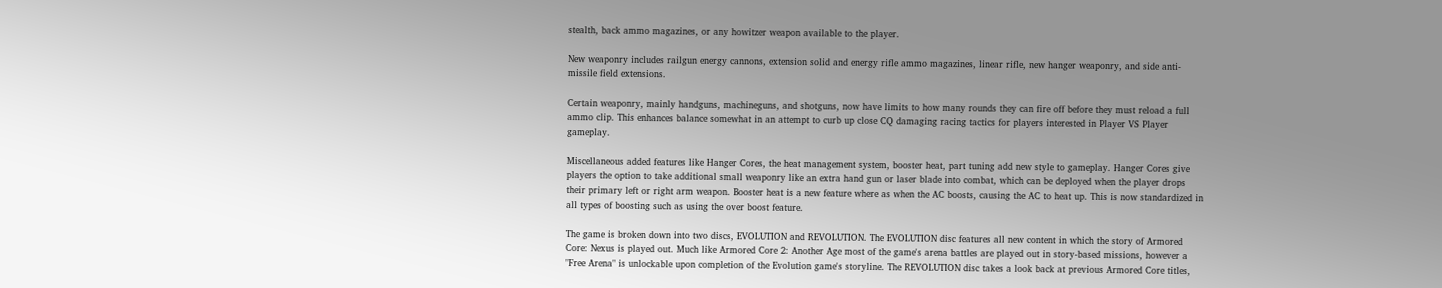stealth, back ammo magazines, or any howitzer weapon available to the player.

New weaponry includes railgun energy cannons, extension solid and energy rifle ammo magazines, linear rifle, new hanger weaponry, and side anti-missile field extensions.

Certain weaponry, mainly handguns, machineguns, and shotguns, now have limits to how many rounds they can fire off before they must reload a full ammo clip. This enhances balance somewhat in an attempt to curb up close CQ damaging racing tactics for players interested in Player VS Player gameplay.

Miscellaneous added features like Hanger Cores, the heat management system, booster heat, part tuning add new style to gameplay. Hanger Cores give players the option to take additional small weaponry like an extra hand gun or laser blade into combat, which can be deployed when the player drops their primary left or right arm weapon. Booster heat is a new feature where as when the AC boosts, causing the AC to heat up. This is now standardized in all types of boosting such as using the over boost feature.

The game is broken down into two discs, EVOLUTION and REVOLUTION. The EVOLUTION disc features all new content in which the story of Armored Core: Nexus is played out. Much like Armored Core 2: Another Age most of the game's arena battles are played out in story-based missions, however a "Free Arena" is unlockable upon completion of the Evolution game's storyline. The REVOLUTION disc takes a look back at previous Armored Core titles,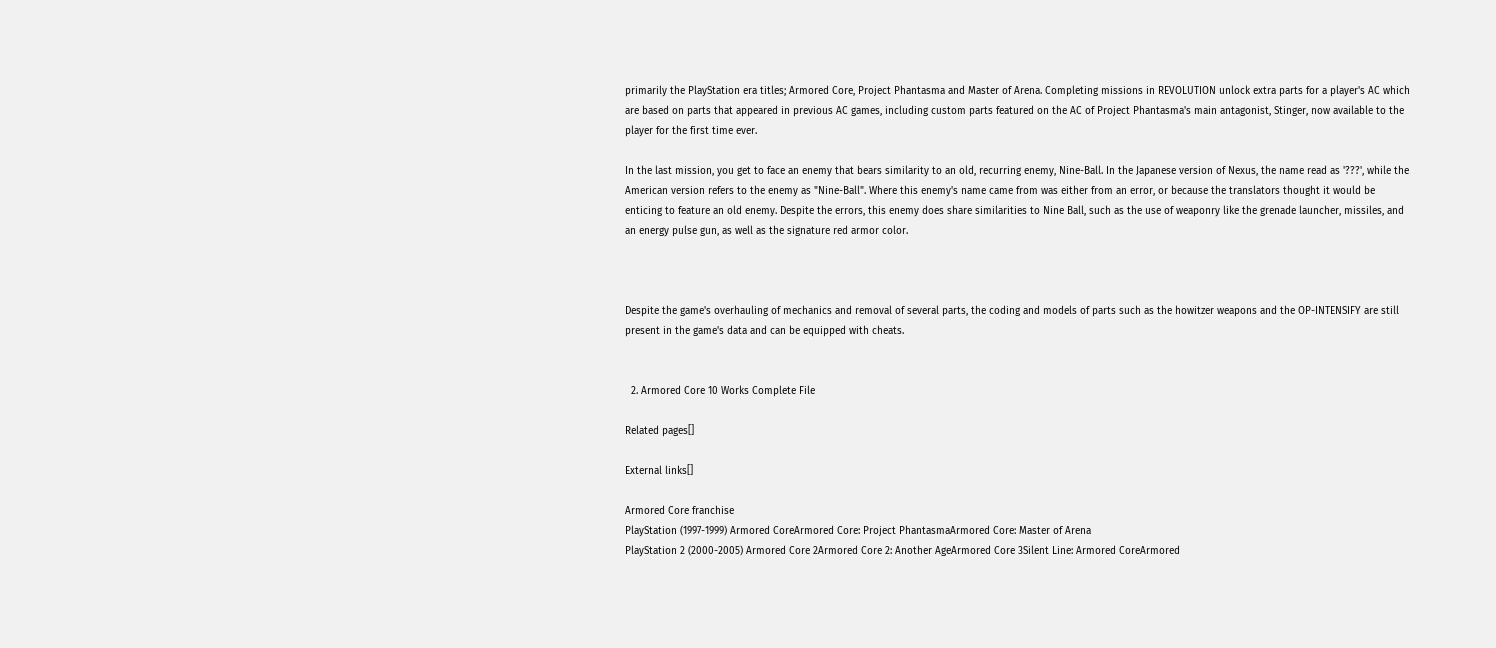primarily the PlayStation era titles; Armored Core, Project Phantasma and Master of Arena. Completing missions in REVOLUTION unlock extra parts for a player's AC which are based on parts that appeared in previous AC games, including custom parts featured on the AC of Project Phantasma's main antagonist, Stinger, now available to the player for the first time ever.

In the last mission, you get to face an enemy that bears similarity to an old, recurring enemy, Nine-Ball. In the Japanese version of Nexus, the name read as '???', while the American version refers to the enemy as "Nine-Ball". Where this enemy's name came from was either from an error, or because the translators thought it would be enticing to feature an old enemy. Despite the errors, this enemy does share similarities to Nine Ball, such as the use of weaponry like the grenade launcher, missiles, and an energy pulse gun, as well as the signature red armor color.



Despite the game's overhauling of mechanics and removal of several parts, the coding and models of parts such as the howitzer weapons and the OP-INTENSIFY are still present in the game's data and can be equipped with cheats.


  2. Armored Core 10 Works Complete File

Related pages[]

External links[]

Armored Core franchise
PlayStation (1997-1999) Armored CoreArmored Core: Project PhantasmaArmored Core: Master of Arena
PlayStation 2 (2000-2005) Armored Core 2Armored Core 2: Another AgeArmored Core 3Silent Line: Armored CoreArmored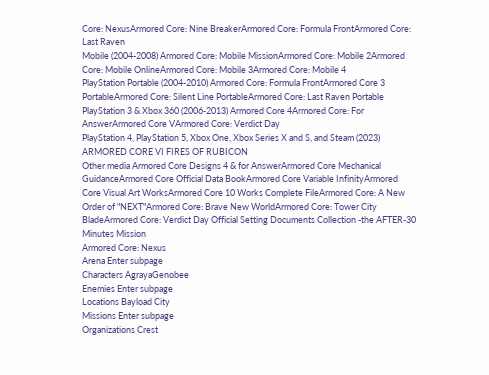Core: NexusArmored Core: Nine BreakerArmored Core: Formula FrontArmored Core: Last Raven
Mobile (2004-2008) Armored Core: Mobile MissionArmored Core: Mobile 2Armored Core: Mobile OnlineArmored Core: Mobile 3Armored Core: Mobile 4
PlayStation Portable (2004-2010) Armored Core: Formula FrontArmored Core 3 PortableArmored Core: Silent Line PortableArmored Core: Last Raven Portable
PlayStation 3 & Xbox 360 (2006-2013) Armored Core 4Armored Core: For AnswerArmored Core VArmored Core: Verdict Day
PlayStation 4, PlayStation 5, Xbox One, Xbox Series X and S, and Steam (2023) ARMORED CORE VI FIRES OF RUBICON
Other media Armored Core Designs 4 & for AnswerArmored Core Mechanical GuidanceArmored Core Official Data BookArmored Core Variable InfinityArmored Core Visual Art WorksArmored Core 10 Works Complete FileArmored Core: A New Order of "NEXT"Armored Core: Brave New WorldArmored Core: Tower City BladeArmored Core: Verdict Day Official Setting Documents Collection -the AFTER-30 Minutes Mission
Armored Core: Nexus
Arena Enter subpage
Characters AgrayaGenobee
Enemies Enter subpage
Locations Bayload City
Missions Enter subpage
Organizations Crest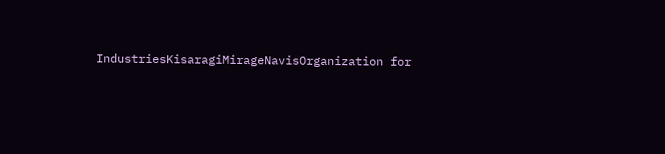IndustriesKisaragiMirageNavisOrganization for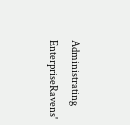Administrating EnterpriseRavens'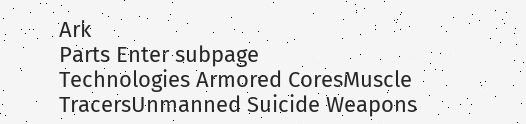Ark
Parts Enter subpage
Technologies Armored CoresMuscle TracersUnmanned Suicide Weapons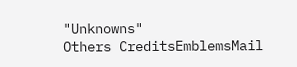"Unknowns"
Others CreditsEmblemsMail